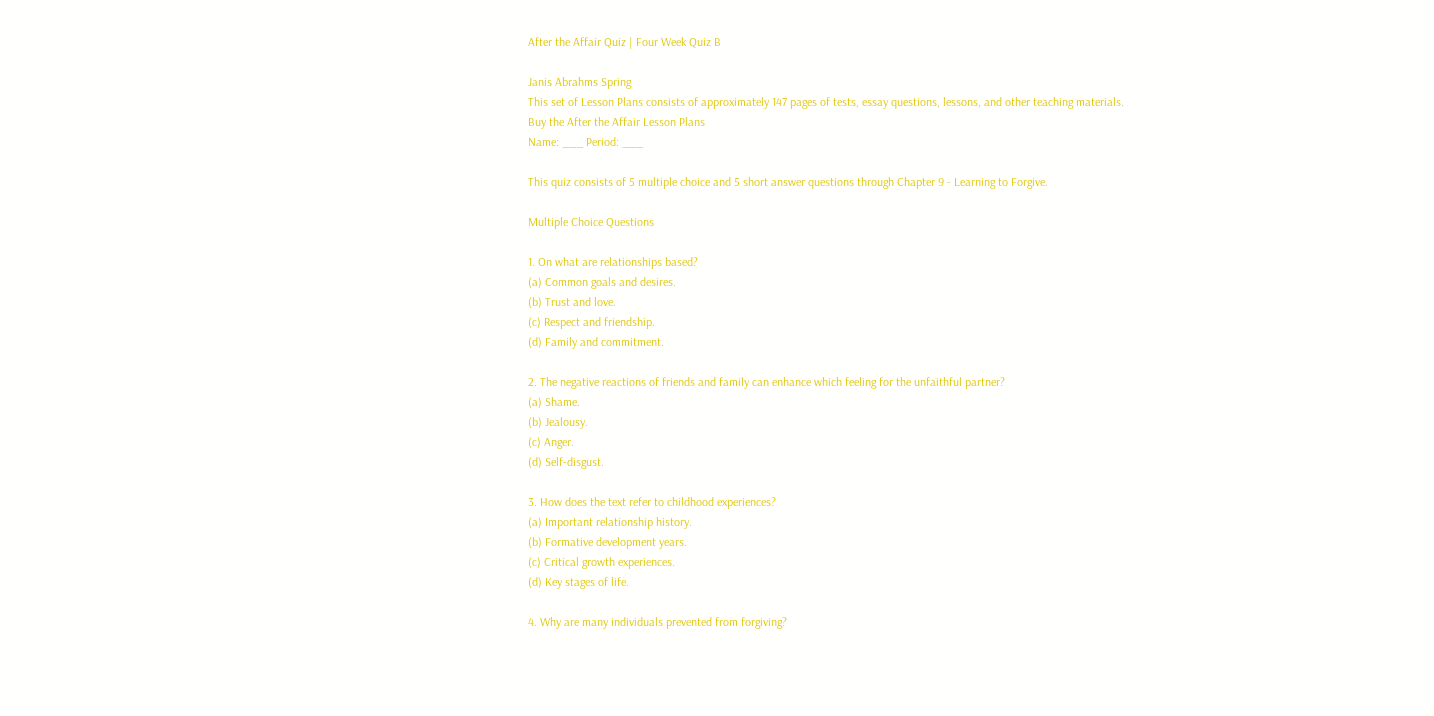After the Affair Quiz | Four Week Quiz B

Janis Abrahms Spring
This set of Lesson Plans consists of approximately 147 pages of tests, essay questions, lessons, and other teaching materials.
Buy the After the Affair Lesson Plans
Name: ___ Period: ___

This quiz consists of 5 multiple choice and 5 short answer questions through Chapter 9 - Learning to Forgive.

Multiple Choice Questions

1. On what are relationships based?
(a) Common goals and desires.
(b) Trust and love.
(c) Respect and friendship.
(d) Family and commitment.

2. The negative reactions of friends and family can enhance which feeling for the unfaithful partner?
(a) Shame.
(b) Jealousy.
(c) Anger.
(d) Self-disgust.

3. How does the text refer to childhood experiences?
(a) Important relationship history.
(b) Formative development years.
(c) Critical growth experiences.
(d) Key stages of life.

4. Why are many individuals prevented from forgiving?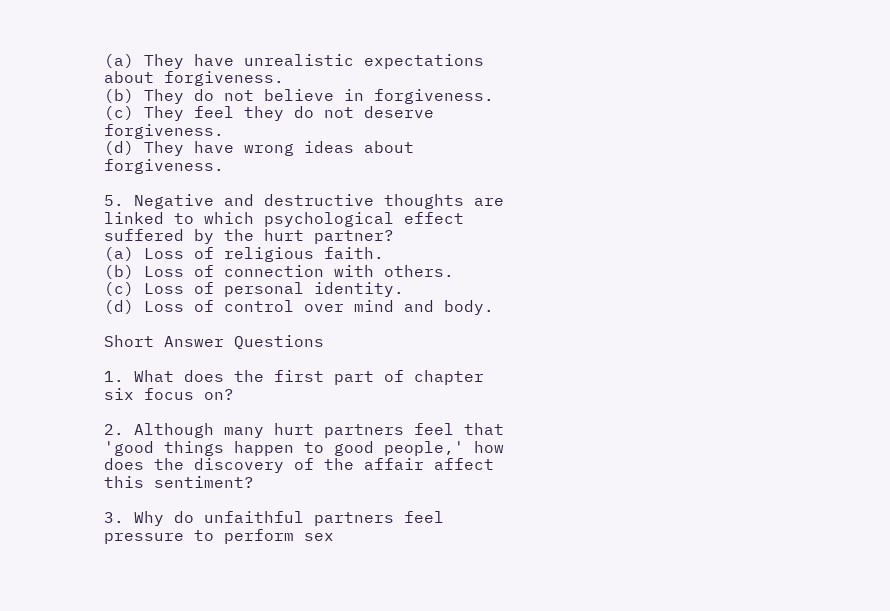(a) They have unrealistic expectations about forgiveness.
(b) They do not believe in forgiveness.
(c) They feel they do not deserve forgiveness.
(d) They have wrong ideas about forgiveness.

5. Negative and destructive thoughts are linked to which psychological effect suffered by the hurt partner?
(a) Loss of religious faith.
(b) Loss of connection with others.
(c) Loss of personal identity.
(d) Loss of control over mind and body.

Short Answer Questions

1. What does the first part of chapter six focus on?

2. Although many hurt partners feel that 'good things happen to good people,' how does the discovery of the affair affect this sentiment?

3. Why do unfaithful partners feel pressure to perform sex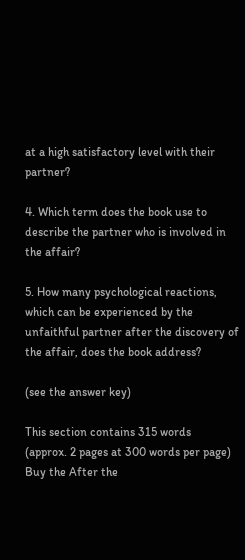at a high satisfactory level with their partner?

4. Which term does the book use to describe the partner who is involved in the affair?

5. How many psychological reactions, which can be experienced by the unfaithful partner after the discovery of the affair, does the book address?

(see the answer key)

This section contains 315 words
(approx. 2 pages at 300 words per page)
Buy the After the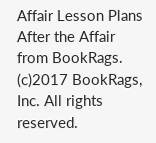Affair Lesson Plans
After the Affair from BookRags. (c)2017 BookRags, Inc. All rights reserved.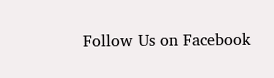Follow Us on Facebook